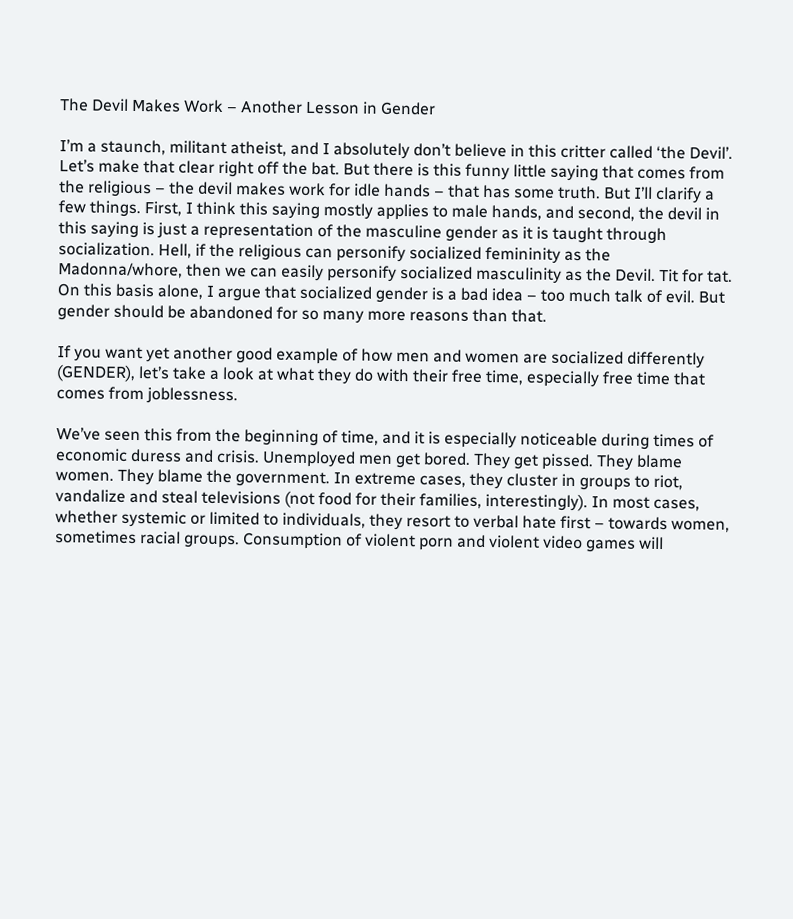The Devil Makes Work – Another Lesson in Gender

I’m a staunch, militant atheist, and I absolutely don’t believe in this critter called ‘the Devil’. Let’s make that clear right off the bat. But there is this funny little saying that comes from the religious – the devil makes work for idle hands – that has some truth. But I’ll clarify a few things. First, I think this saying mostly applies to male hands, and second, the devil in this saying is just a representation of the masculine gender as it is taught through socialization. Hell, if the religious can personify socialized femininity as the Madonna/whore, then we can easily personify socialized masculinity as the Devil. Tit for tat. On this basis alone, I argue that socialized gender is a bad idea – too much talk of evil. But gender should be abandoned for so many more reasons than that.

If you want yet another good example of how men and women are socialized differently (GENDER), let’s take a look at what they do with their free time, especially free time that comes from joblessness.

We’ve seen this from the beginning of time, and it is especially noticeable during times of economic duress and crisis. Unemployed men get bored. They get pissed. They blame women. They blame the government. In extreme cases, they cluster in groups to riot, vandalize and steal televisions (not food for their families, interestingly). In most cases, whether systemic or limited to individuals, they resort to verbal hate first – towards women, sometimes racial groups. Consumption of violent porn and violent video games will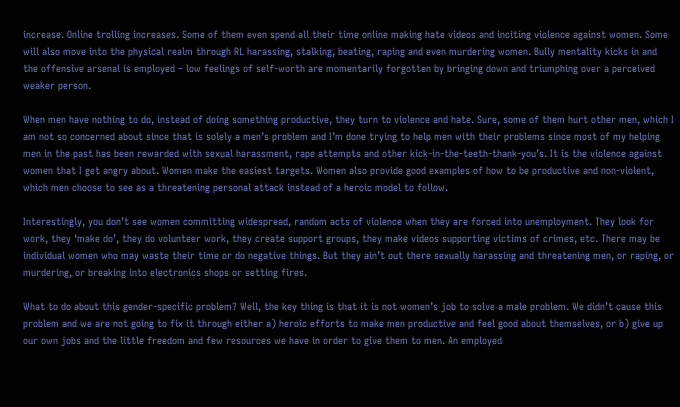increase. Online trolling increases. Some of them even spend all their time online making hate videos and inciting violence against women. Some will also move into the physical realm through RL harassing, stalking, beating, raping and even murdering women. Bully mentality kicks in and the offensive arsenal is employed – low feelings of self-worth are momentarily forgotten by bringing down and triumphing over a perceived weaker person.

When men have nothing to do, instead of doing something productive, they turn to violence and hate. Sure, some of them hurt other men, which I am not so concerned about since that is solely a men’s problem and I’m done trying to help men with their problems since most of my helping men in the past has been rewarded with sexual harassment, rape attempts and other kick-in-the-teeth-thank-you’s. It is the violence against women that I get angry about. Women make the easiest targets. Women also provide good examples of how to be productive and non-violent, which men choose to see as a threatening personal attack instead of a heroic model to follow.

Interestingly, you don’t see women committing widespread, random acts of violence when they are forced into unemployment. They look for work, they ‘make do’, they do volunteer work, they create support groups, they make videos supporting victims of crimes, etc. There may be individual women who may waste their time or do negative things. But they ain’t out there sexually harassing and threatening men, or raping, or murdering, or breaking into electronics shops or setting fires.

What to do about this gender-specific problem? Well, the key thing is that it is not women’s job to solve a male problem. We didn’t cause this problem and we are not going to fix it through either a) heroic efforts to make men productive and feel good about themselves, or b) give up our own jobs and the little freedom and few resources we have in order to give them to men. An employed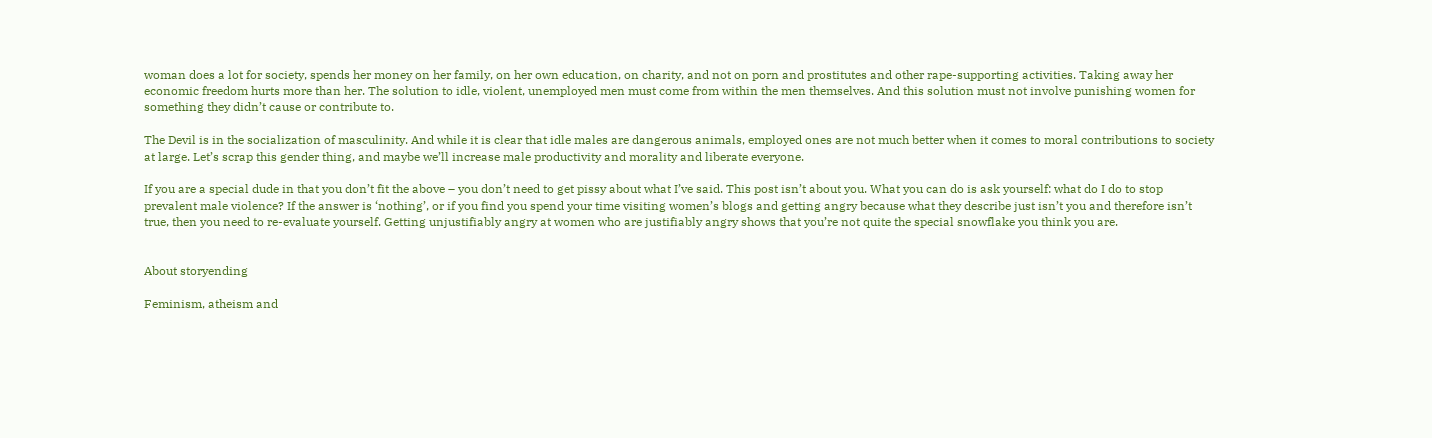woman does a lot for society, spends her money on her family, on her own education, on charity, and not on porn and prostitutes and other rape-supporting activities. Taking away her economic freedom hurts more than her. The solution to idle, violent, unemployed men must come from within the men themselves. And this solution must not involve punishing women for something they didn’t cause or contribute to.

The Devil is in the socialization of masculinity. And while it is clear that idle males are dangerous animals, employed ones are not much better when it comes to moral contributions to society at large. Let’s scrap this gender thing, and maybe we’ll increase male productivity and morality and liberate everyone.

If you are a special dude in that you don’t fit the above – you don’t need to get pissy about what I’ve said. This post isn’t about you. What you can do is ask yourself: what do I do to stop prevalent male violence? If the answer is ‘nothing’, or if you find you spend your time visiting women’s blogs and getting angry because what they describe just isn’t you and therefore isn’t true, then you need to re-evaluate yourself. Getting unjustifiably angry at women who are justifiably angry shows that you’re not quite the special snowflake you think you are.


About storyending

Feminism, atheism and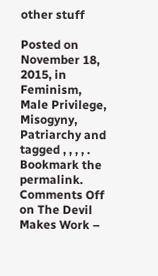other stuff

Posted on November 18, 2015, in Feminism, Male Privilege, Misogyny, Patriarchy and tagged , , , , . Bookmark the permalink. Comments Off on The Devil Makes Work –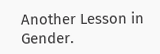Another Lesson in Gender.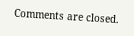Comments are closed.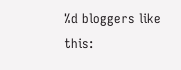%d bloggers like this: